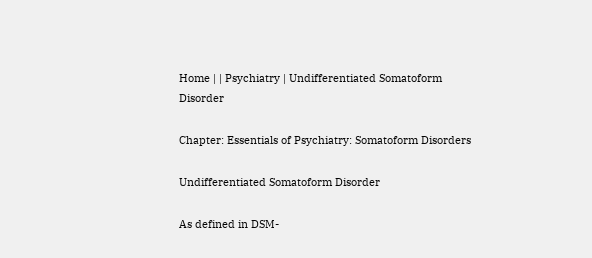Home | | Psychiatry | Undifferentiated Somatoform Disorder

Chapter: Essentials of Psychiatry: Somatoform Disorders

Undifferentiated Somatoform Disorder

As defined in DSM-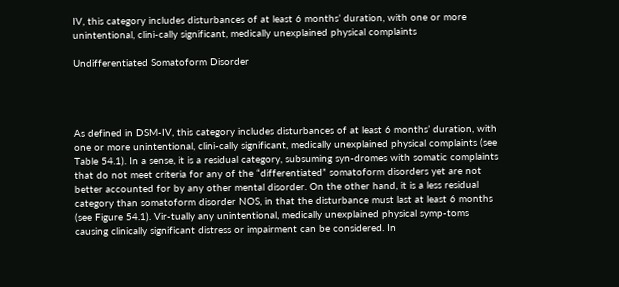IV, this category includes disturbances of at least 6 months’ duration, with one or more unintentional, clini-cally significant, medically unexplained physical complaints

Undifferentiated Somatoform Disorder




As defined in DSM-IV, this category includes disturbances of at least 6 months’ duration, with one or more unintentional, clini-cally significant, medically unexplained physical complaints (see Table 54.1). In a sense, it is a residual category, subsuming syn-dromes with somatic complaints that do not meet criteria for any of the “differentiated” somatoform disorders yet are not better accounted for by any other mental disorder. On the other hand, it is a less residual category than somatoform disorder NOS, in that the disturbance must last at least 6 months (see Figure 54.1). Vir-tually any unintentional, medically unexplained physical symp-toms causing clinically significant distress or impairment can be considered. In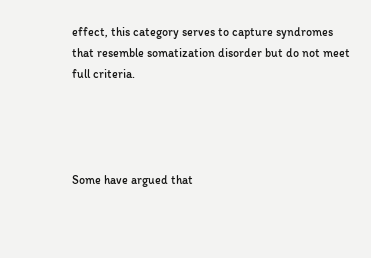effect, this category serves to capture syndromes that resemble somatization disorder but do not meet full criteria.




Some have argued that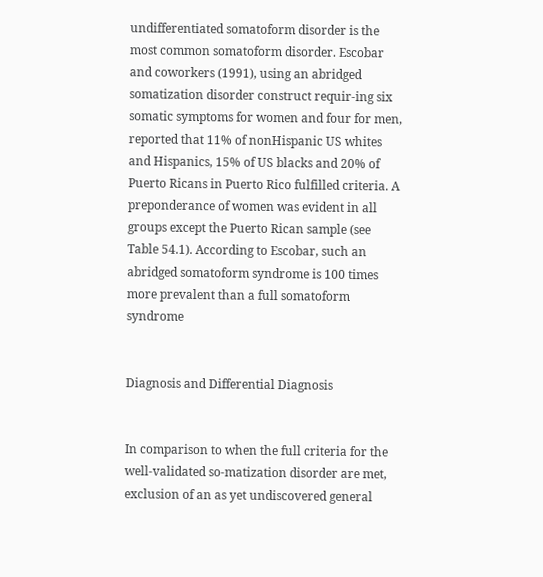undifferentiated somatoform disorder is the most common somatoform disorder. Escobar and coworkers (1991), using an abridged somatization disorder construct requir-ing six somatic symptoms for women and four for men, reported that 11% of nonHispanic US whites and Hispanics, 15% of US blacks and 20% of Puerto Ricans in Puerto Rico fulfilled criteria. A preponderance of women was evident in all groups except the Puerto Rican sample (see Table 54.1). According to Escobar, such an abridged somatoform syndrome is 100 times more prevalent than a full somatoform syndrome


Diagnosis and Differential Diagnosis


In comparison to when the full criteria for the well-validated so-matization disorder are met, exclusion of an as yet undiscovered general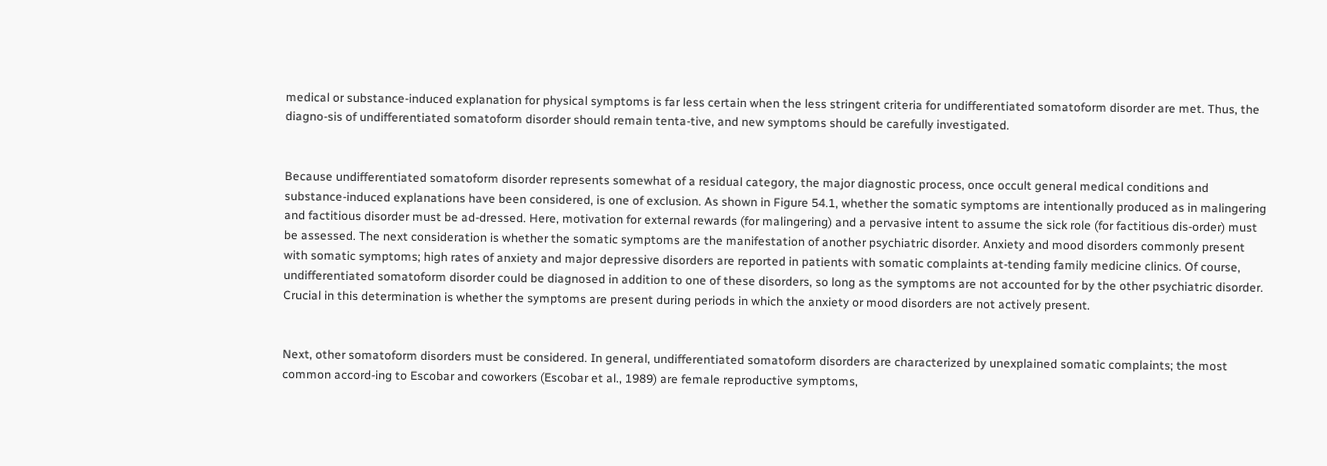medical or substance-induced explanation for physical symptoms is far less certain when the less stringent criteria for undifferentiated somatoform disorder are met. Thus, the diagno-sis of undifferentiated somatoform disorder should remain tenta-tive, and new symptoms should be carefully investigated.


Because undifferentiated somatoform disorder represents somewhat of a residual category, the major diagnostic process, once occult general medical conditions and substance-induced explanations have been considered, is one of exclusion. As shown in Figure 54.1, whether the somatic symptoms are intentionally produced as in malingering and factitious disorder must be ad-dressed. Here, motivation for external rewards (for malingering) and a pervasive intent to assume the sick role (for factitious dis-order) must be assessed. The next consideration is whether the somatic symptoms are the manifestation of another psychiatric disorder. Anxiety and mood disorders commonly present with somatic symptoms; high rates of anxiety and major depressive disorders are reported in patients with somatic complaints at-tending family medicine clinics. Of course, undifferentiated somatoform disorder could be diagnosed in addition to one of these disorders, so long as the symptoms are not accounted for by the other psychiatric disorder. Crucial in this determination is whether the symptoms are present during periods in which the anxiety or mood disorders are not actively present.


Next, other somatoform disorders must be considered. In general, undifferentiated somatoform disorders are characterized by unexplained somatic complaints; the most common accord-ing to Escobar and coworkers (Escobar et al., 1989) are female reproductive symptoms,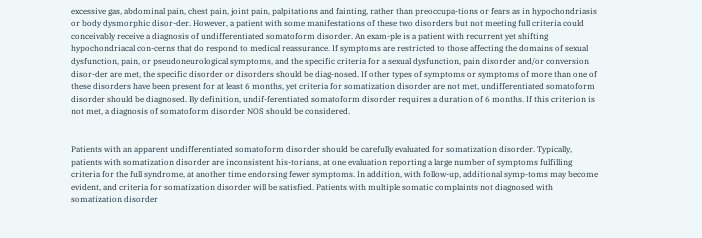excessive gas, abdominal pain, chest pain, joint pain, palpitations and fainting, rather than preoccupa-tions or fears as in hypochondriasis or body dysmorphic disor-der. However, a patient with some manifestations of these two disorders but not meeting full criteria could conceivably receive a diagnosis of undifferentiated somatoform disorder. An exam-ple is a patient with recurrent yet shifting hypochondriacal con-cerns that do respond to medical reassurance. If symptoms are restricted to those affecting the domains of sexual dysfunction, pain, or pseudoneurological symptoms, and the specific criteria for a sexual dysfunction, pain disorder and/or conversion disor-der are met, the specific disorder or disorders should be diag-nosed. If other types of symptoms or symptoms of more than one of these disorders have been present for at least 6 months, yet criteria for somatization disorder are not met, undifferentiated somatoform disorder should be diagnosed. By definition, undif-ferentiated somatoform disorder requires a duration of 6 months. If this criterion is not met, a diagnosis of somatoform disorder NOS should be considered.


Patients with an apparent undifferentiated somatoform disorder should be carefully evaluated for somatization disorder. Typically, patients with somatization disorder are inconsistent his-torians, at one evaluation reporting a large number of symptoms fulfilling criteria for the full syndrome, at another time endorsing fewer symptoms. In addition, with follow-up, additional symp-toms may become evident, and criteria for somatization disorder will be satisfied. Patients with multiple somatic complaints not diagnosed with somatization disorder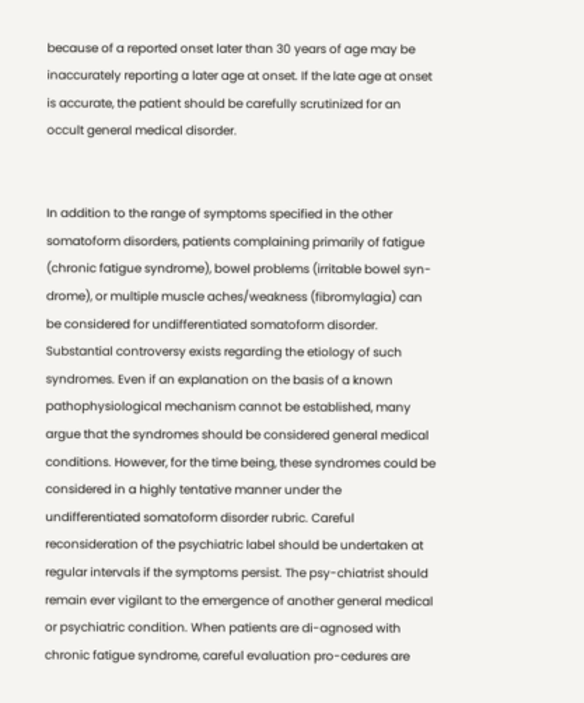because of a reported onset later than 30 years of age may be inaccurately reporting a later age at onset. If the late age at onset is accurate, the patient should be carefully scrutinized for an occult general medical disorder.


In addition to the range of symptoms specified in the other somatoform disorders, patients complaining primarily of fatigue (chronic fatigue syndrome), bowel problems (irritable bowel syn-drome), or multiple muscle aches/weakness (fibromylagia) can be considered for undifferentiated somatoform disorder. Substantial controversy exists regarding the etiology of such syndromes. Even if an explanation on the basis of a known pathophysiological mechanism cannot be established, many argue that the syndromes should be considered general medical conditions. However, for the time being, these syndromes could be considered in a highly tentative manner under the undifferentiated somatoform disorder rubric. Careful reconsideration of the psychiatric label should be undertaken at regular intervals if the symptoms persist. The psy-chiatrist should remain ever vigilant to the emergence of another general medical or psychiatric condition. When patients are di-agnosed with chronic fatigue syndrome, careful evaluation pro-cedures are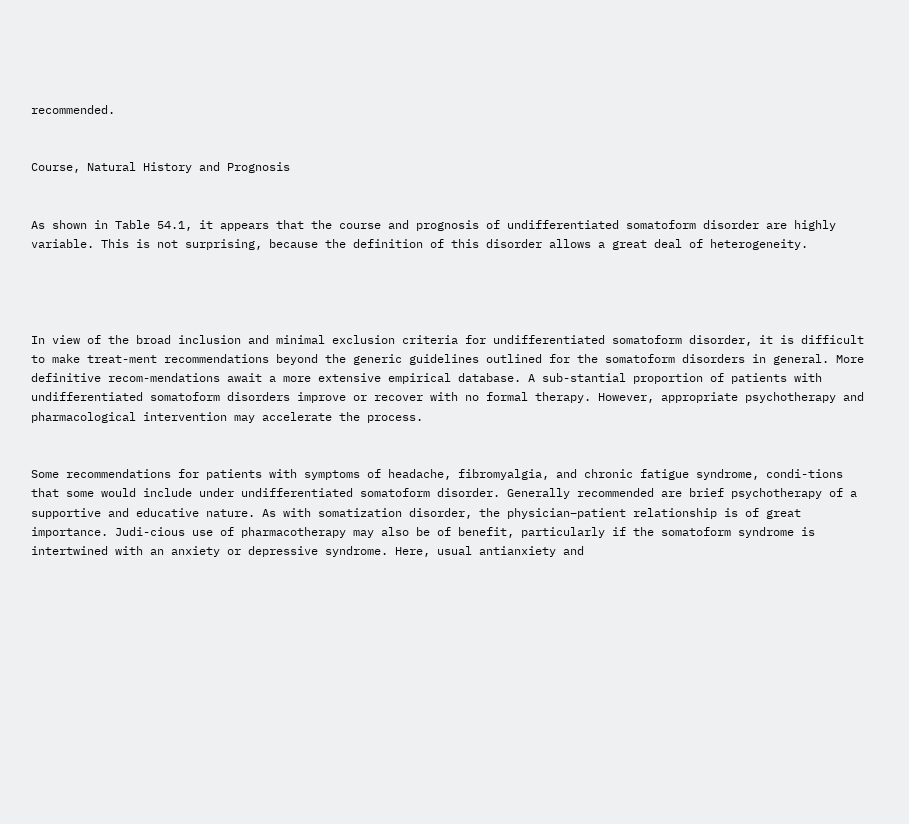recommended.


Course, Natural History and Prognosis


As shown in Table 54.1, it appears that the course and prognosis of undifferentiated somatoform disorder are highly variable. This is not surprising, because the definition of this disorder allows a great deal of heterogeneity.




In view of the broad inclusion and minimal exclusion criteria for undifferentiated somatoform disorder, it is difficult to make treat-ment recommendations beyond the generic guidelines outlined for the somatoform disorders in general. More definitive recom-mendations await a more extensive empirical database. A sub-stantial proportion of patients with undifferentiated somatoform disorders improve or recover with no formal therapy. However, appropriate psychotherapy and pharmacological intervention may accelerate the process.


Some recommendations for patients with symptoms of headache, fibromyalgia, and chronic fatigue syndrome, condi-tions that some would include under undifferentiated somatoform disorder. Generally recommended are brief psychotherapy of a supportive and educative nature. As with somatization disorder, the physician–patient relationship is of great importance. Judi-cious use of pharmacotherapy may also be of benefit, particularly if the somatoform syndrome is intertwined with an anxiety or depressive syndrome. Here, usual antianxiety and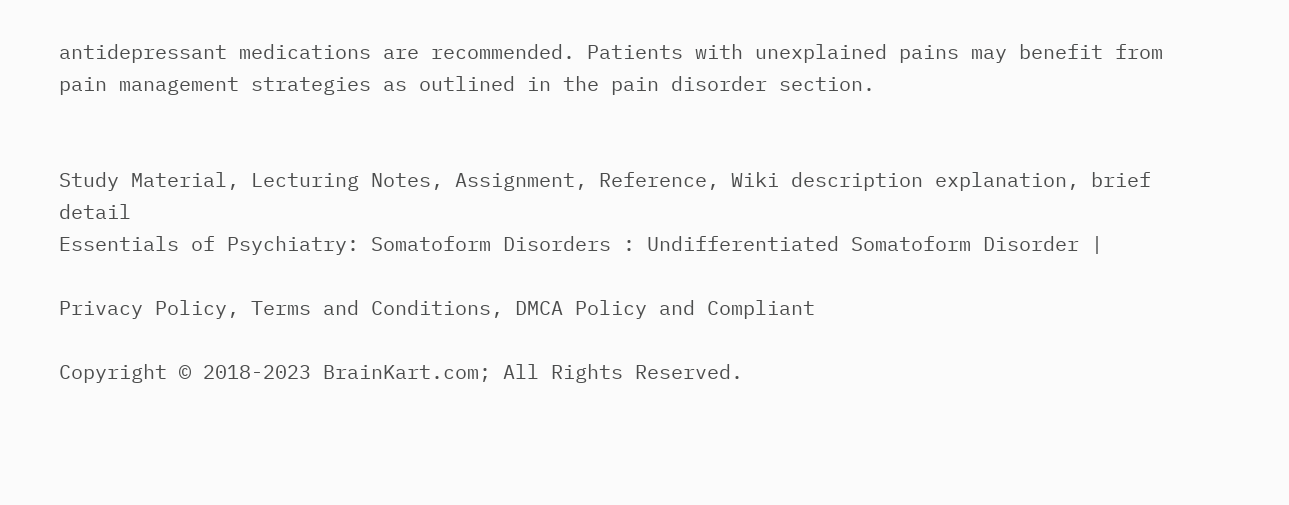antidepressant medications are recommended. Patients with unexplained pains may benefit from pain management strategies as outlined in the pain disorder section.


Study Material, Lecturing Notes, Assignment, Reference, Wiki description explanation, brief detail
Essentials of Psychiatry: Somatoform Disorders : Undifferentiated Somatoform Disorder |

Privacy Policy, Terms and Conditions, DMCA Policy and Compliant

Copyright © 2018-2023 BrainKart.com; All Rights Reserved.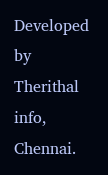Developed by Therithal info, Chennai.